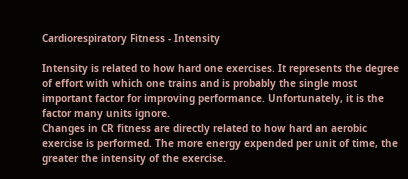Cardiorespiratory Fitness - Intensity

Intensity is related to how hard one exercises. It represents the degree of effort with which one trains and is probably the single most important factor for improving performance. Unfortunately, it is the factor many units ignore.
Changes in CR fitness are directly related to how hard an aerobic exercise is performed. The more energy expended per unit of time, the greater the intensity of the exercise.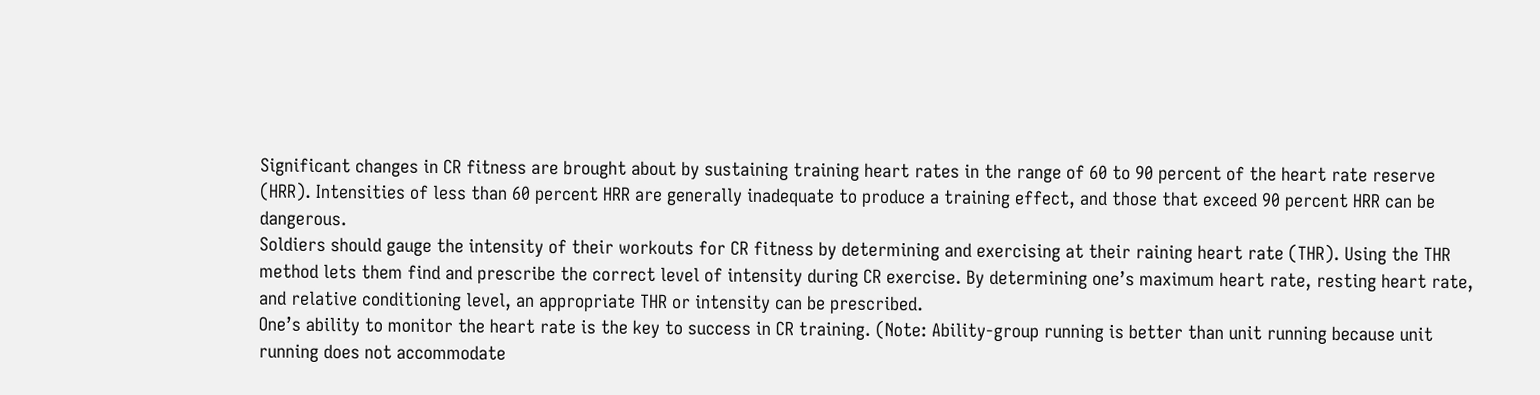Significant changes in CR fitness are brought about by sustaining training heart rates in the range of 60 to 90 percent of the heart rate reserve (HRR). Intensities of less than 60 percent HRR are generally inadequate to produce a training effect, and those that exceed 90 percent HRR can be dangerous.
Soldiers should gauge the intensity of their workouts for CR fitness by determining and exercising at their raining heart rate (THR). Using the THR method lets them find and prescribe the correct level of intensity during CR exercise. By determining one’s maximum heart rate, resting heart rate, and relative conditioning level, an appropriate THR or intensity can be prescribed.
One’s ability to monitor the heart rate is the key to success in CR training. (Note: Ability-group running is better than unit running because unit running does not accommodate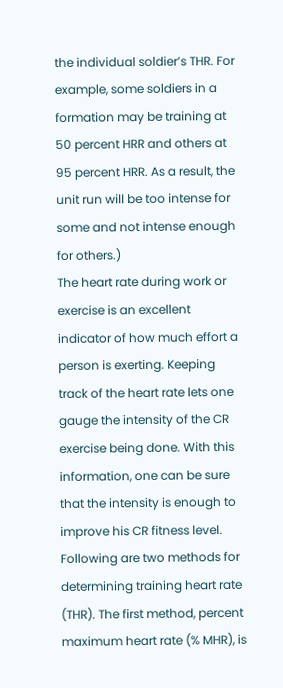the individual soldier’s THR. For example, some soldiers in a formation may be training at 50 percent HRR and others at 95 percent HRR. As a result, the unit run will be too intense for some and not intense enough for others.)
The heart rate during work or exercise is an excellent indicator of how much effort a person is exerting. Keeping track of the heart rate lets one gauge the intensity of the CR exercise being done. With this information, one can be sure that the intensity is enough to improve his CR fitness level.
Following are two methods for determining training heart rate (THR). The first method, percent maximum heart rate (% MHR), is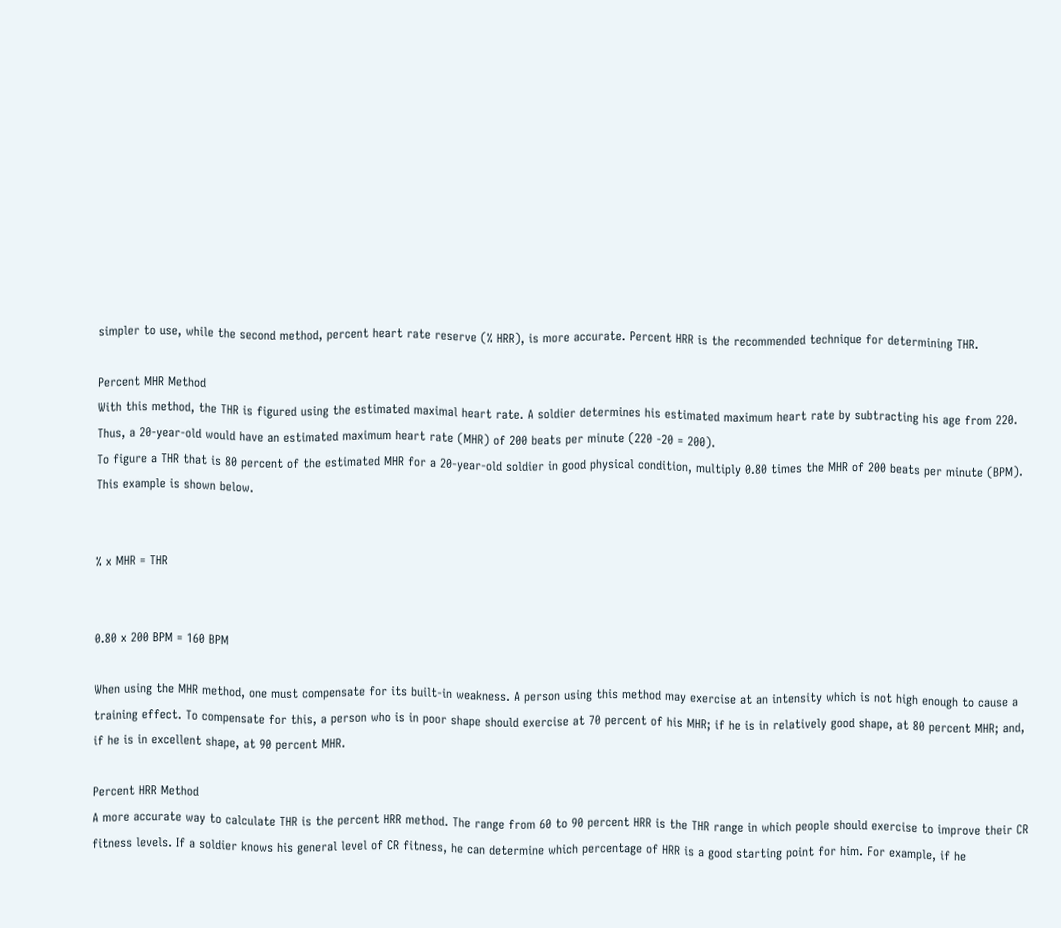simpler to use, while the second method, percent heart rate reserve (% HRR), is more accurate. Percent HRR is the recommended technique for determining THR.

Percent MHR Method
With this method, the THR is figured using the estimated maximal heart rate. A soldier determines his estimated maximum heart rate by subtracting his age from 220. Thus, a 20-year-old would have an estimated maximum heart rate (MHR) of 200 beats per minute (220 -20 = 200).
To figure a THR that is 80 percent of the estimated MHR for a 20-year-old soldier in good physical condition, multiply 0.80 times the MHR of 200 beats per minute (BPM). This example is shown below.


% x MHR = THR


0.80 x 200 BPM = 160 BPM

When using the MHR method, one must compensate for its built-in weakness. A person using this method may exercise at an intensity which is not high enough to cause a training effect. To compensate for this, a person who is in poor shape should exercise at 70 percent of his MHR; if he is in relatively good shape, at 80 percent MHR; and, if he is in excellent shape, at 90 percent MHR.

Percent HRR Method
A more accurate way to calculate THR is the percent HRR method. The range from 60 to 90 percent HRR is the THR range in which people should exercise to improve their CR fitness levels. If a soldier knows his general level of CR fitness, he can determine which percentage of HRR is a good starting point for him. For example, if he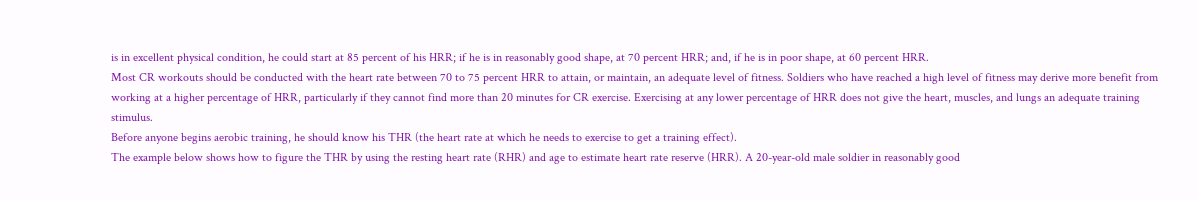is in excellent physical condition, he could start at 85 percent of his HRR; if he is in reasonably good shape, at 70 percent HRR; and, if he is in poor shape, at 60 percent HRR.
Most CR workouts should be conducted with the heart rate between 70 to 75 percent HRR to attain, or maintain, an adequate level of fitness. Soldiers who have reached a high level of fitness may derive more benefit from working at a higher percentage of HRR, particularly if they cannot find more than 20 minutes for CR exercise. Exercising at any lower percentage of HRR does not give the heart, muscles, and lungs an adequate training stimulus.
Before anyone begins aerobic training, he should know his THR (the heart rate at which he needs to exercise to get a training effect).
The example below shows how to figure the THR by using the resting heart rate (RHR) and age to estimate heart rate reserve (HRR). A 20-year-old male soldier in reasonably good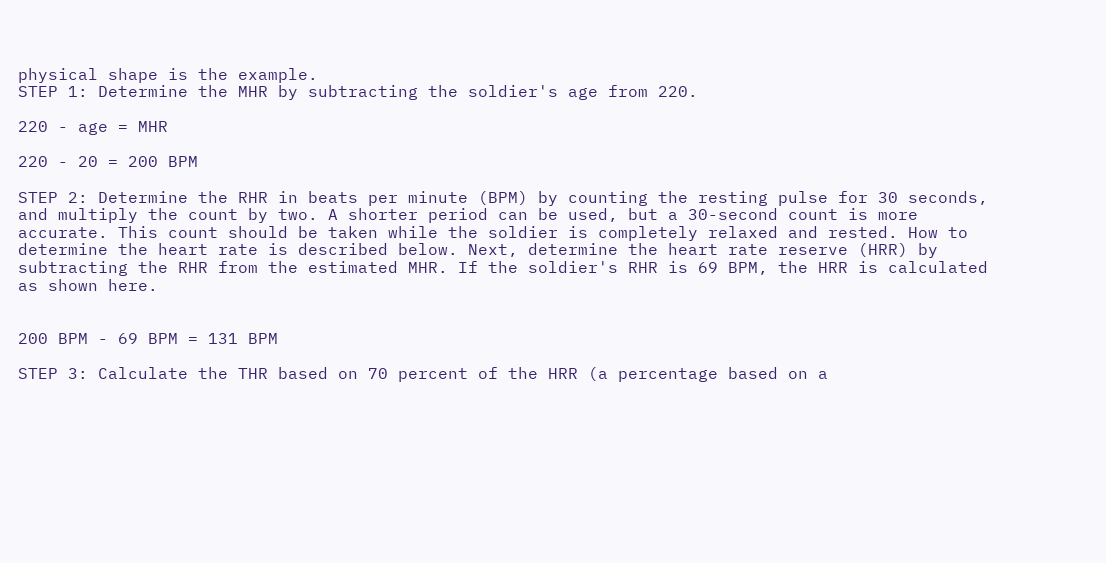physical shape is the example.
STEP 1: Determine the MHR by subtracting the soldier's age from 220.

220 - age = MHR

220 - 20 = 200 BPM

STEP 2: Determine the RHR in beats per minute (BPM) by counting the resting pulse for 30 seconds, and multiply the count by two. A shorter period can be used, but a 30-second count is more accurate. This count should be taken while the soldier is completely relaxed and rested. How to determine the heart rate is described below. Next, determine the heart rate reserve (HRR) by subtracting the RHR from the estimated MHR. If the soldier's RHR is 69 BPM, the HRR is calculated as shown here.


200 BPM - 69 BPM = 131 BPM

STEP 3: Calculate the THR based on 70 percent of the HRR (a percentage based on a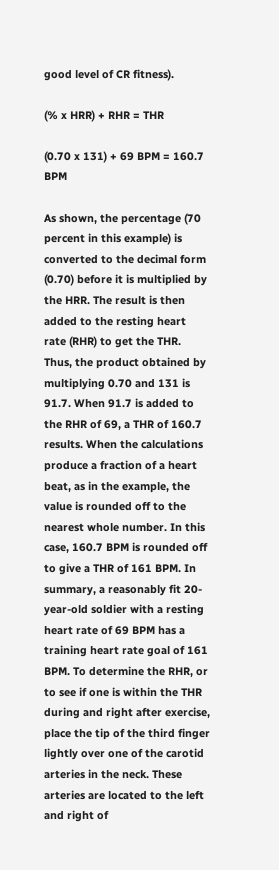good level of CR fitness).

(% x HRR) + RHR = THR

(0.70 x 131) + 69 BPM = 160.7 BPM

As shown, the percentage (70 percent in this example) is converted to the decimal form (0.70) before it is multiplied by the HRR. The result is then added to the resting heart rate (RHR) to get the THR. Thus, the product obtained by multiplying 0.70 and 131 is 91.7. When 91.7 is added to the RHR of 69, a THR of 160.7 results. When the calculations produce a fraction of a heart beat, as in the example, the value is rounded off to the nearest whole number. In this case, 160.7 BPM is rounded off to give a THR of 161 BPM. In summary, a reasonably fit 20-year-old soldier with a resting heart rate of 69 BPM has a training heart rate goal of 161 BPM. To determine the RHR, or to see if one is within the THR during and right after exercise, place the tip of the third finger lightly over one of the carotid arteries in the neck. These arteries are located to the left and right of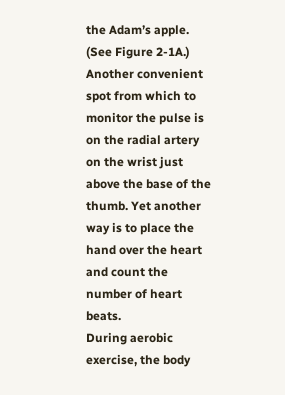the Adam’s apple. (See Figure 2-1A.) Another convenient spot from which to monitor the pulse is on the radial artery on the wrist just above the base of the thumb. Yet another way is to place the hand over the heart and count the number of heart beats.
During aerobic exercise, the body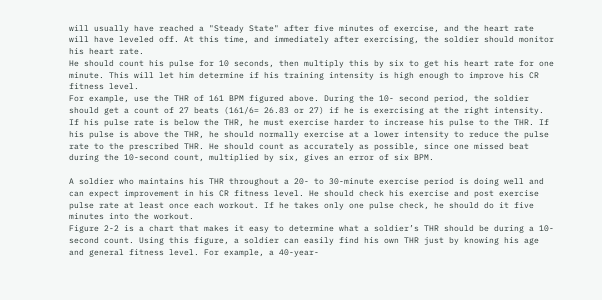will usually have reached a "Steady State" after five minutes of exercise, and the heart rate will have leveled off. At this time, and immediately after exercising, the soldier should monitor his heart rate.
He should count his pulse for 10 seconds, then multiply this by six to get his heart rate for one minute. This will let him determine if his training intensity is high enough to improve his CR fitness level.
For example, use the THR of 161 BPM figured above. During the 10- second period, the soldier should get a count of 27 beats (161/6= 26.83 or 27) if he is exercising at the right intensity. If his pulse rate is below the THR, he must exercise harder to increase his pulse to the THR. If his pulse is above the THR, he should normally exercise at a lower intensity to reduce the pulse rate to the prescribed THR. He should count as accurately as possible, since one missed beat during the 10-second count, multiplied by six, gives an error of six BPM.

A soldier who maintains his THR throughout a 20- to 30-minute exercise period is doing well and can expect improvement in his CR fitness level. He should check his exercise and post exercise pulse rate at least once each workout. If he takes only one pulse check, he should do it five minutes into the workout.
Figure 2-2 is a chart that makes it easy to determine what a soldier’s THR should be during a 10-second count. Using this figure, a soldier can easily find his own THR just by knowing his age and general fitness level. For example, a 40-year-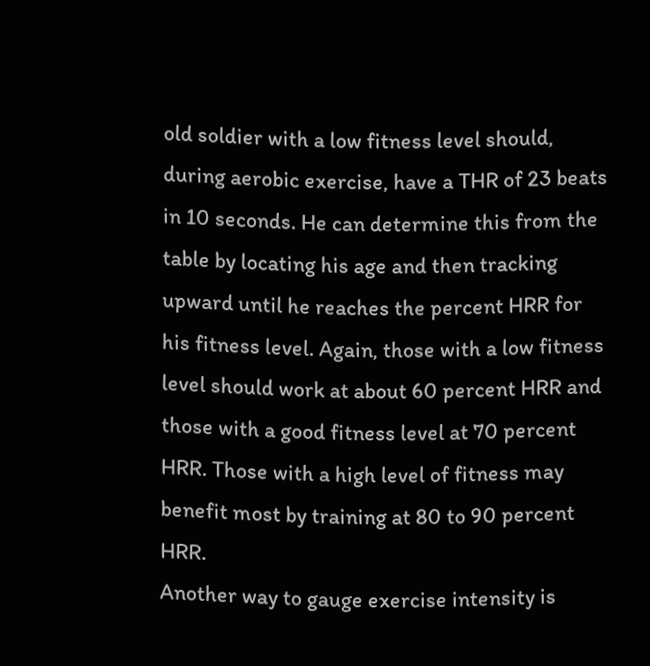old soldier with a low fitness level should, during aerobic exercise, have a THR of 23 beats in 10 seconds. He can determine this from the table by locating his age and then tracking upward until he reaches the percent HRR for his fitness level. Again, those with a low fitness level should work at about 60 percent HRR and those with a good fitness level at 70 percent HRR. Those with a high level of fitness may benefit most by training at 80 to 90 percent HRR.
Another way to gauge exercise intensity is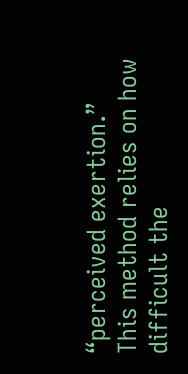“perceived exertion.” This method relies on how difficult the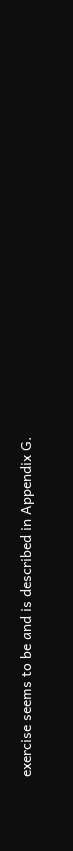exercise seems to be and is described in Appendix G.